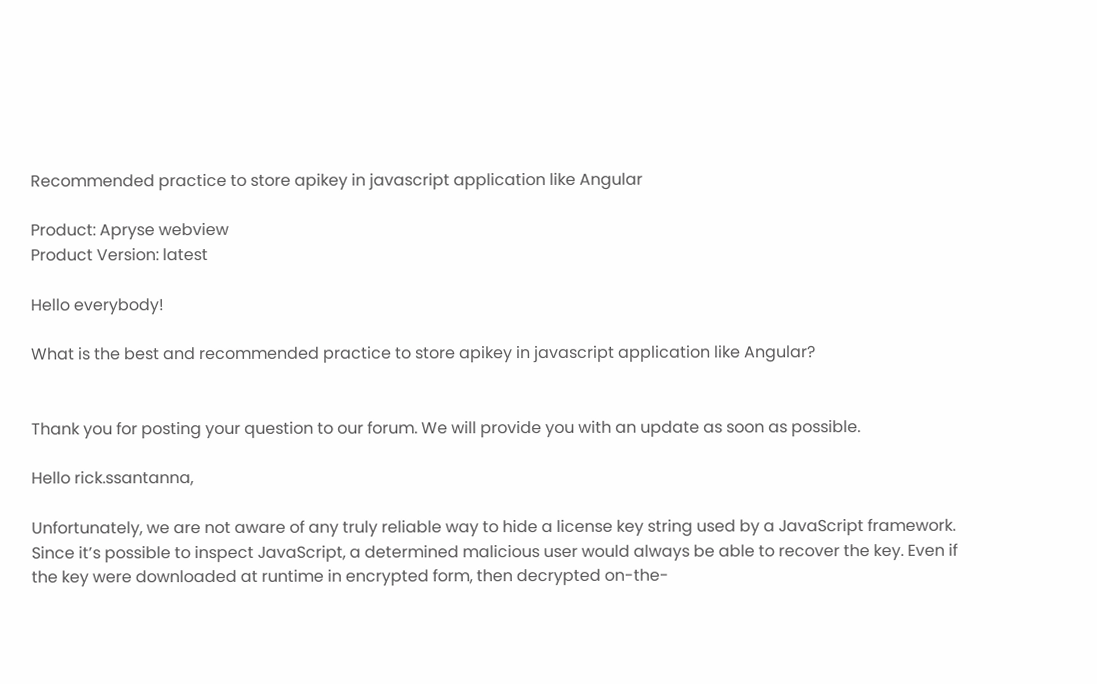Recommended practice to store apikey in javascript application like Angular

Product: Apryse webview
Product Version: latest

Hello everybody!

What is the best and recommended practice to store apikey in javascript application like Angular?


Thank you for posting your question to our forum. We will provide you with an update as soon as possible.

Hello rick.ssantanna,

Unfortunately, we are not aware of any truly reliable way to hide a license key string used by a JavaScript framework. Since it’s possible to inspect JavaScript, a determined malicious user would always be able to recover the key. Even if the key were downloaded at runtime in encrypted form, then decrypted on-the-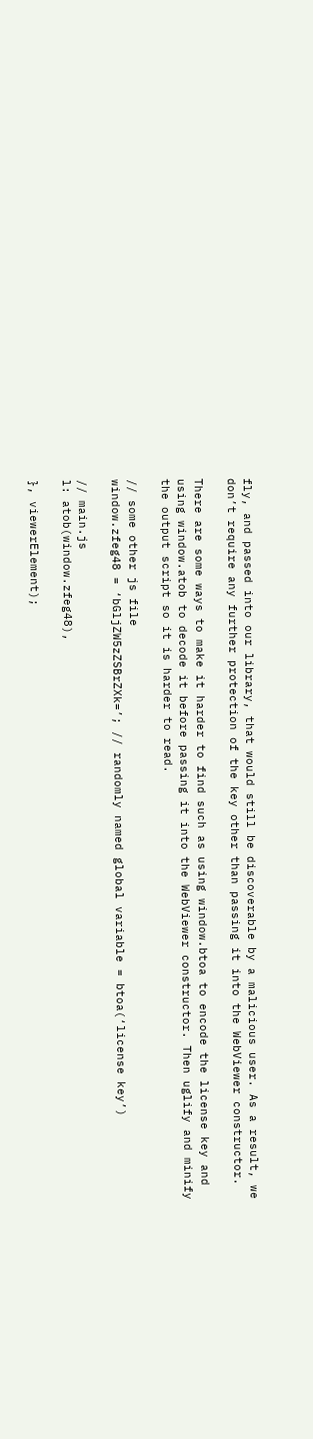fly, and passed into our library, that would still be discoverable by a malicious user. As a result, we don’t require any further protection of the key other than passing it into the WebViewer constructor.

There are some ways to make it harder to find such as using window.btoa to encode the license key and using window.atob to decode it before passing it into the WebViewer constructor. Then uglify and minify the output script so it is harder to read.

// some other js file
window.zfeg48 = ‘bGljZW5zZSBrZXk=’; // randomly named global variable = btoa(‘license key’)

// main.js
l: atob(window.zfeg48),

}, viewerElement);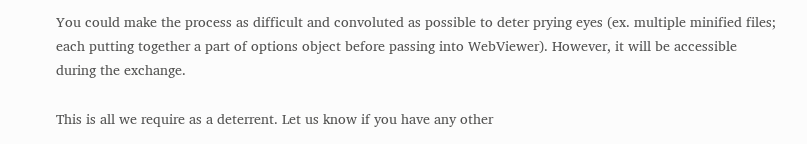You could make the process as difficult and convoluted as possible to deter prying eyes (ex. multiple minified files; each putting together a part of options object before passing into WebViewer). However, it will be accessible during the exchange.

This is all we require as a deterrent. Let us know if you have any other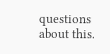questions about this.